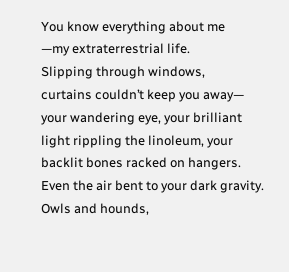You know everything about me
—my extraterrestrial life.
Slipping through windows,
curtains couldn’t keep you away—
your wandering eye, your brilliant
light rippling the linoleum, your
backlit bones racked on hangers.
Even the air bent to your dark gravity.
Owls and hounds,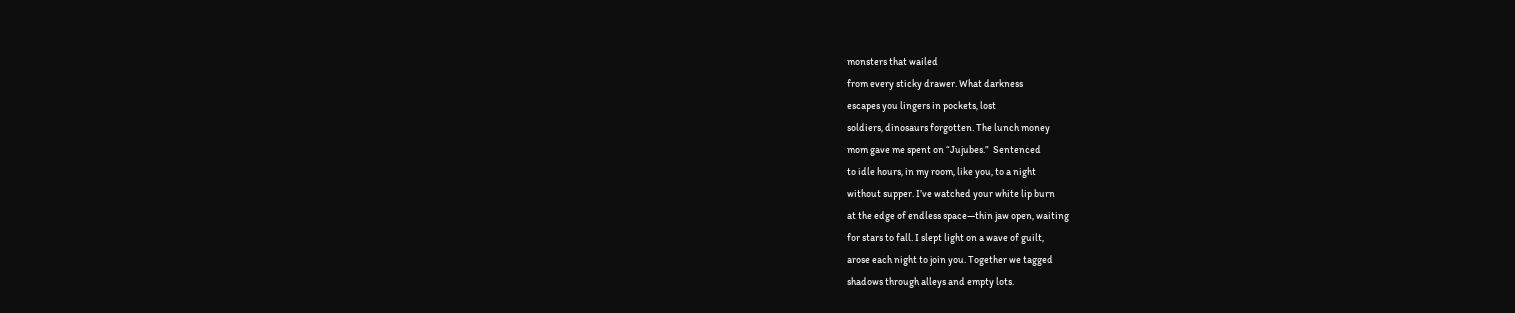monsters that wailed
from every sticky drawer. What darkness
escapes you lingers in pockets, lost
soldiers, dinosaurs forgotten. The lunch money
mom gave me spent on “Jujubes.”  Sentenced
to idle hours, in my room, like you, to a night
without supper. I’ve watched your white lip burn
at the edge of endless space—thin jaw open, waiting
for stars to fall. I slept light on a wave of guilt,
arose each night to join you. Together we tagged
shadows through alleys and empty lots.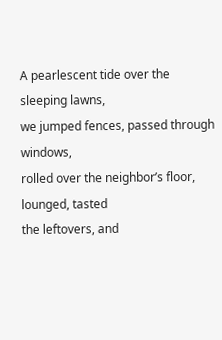A pearlescent tide over the sleeping lawns,
we jumped fences, passed through windows,
rolled over the neighbor’s floor, lounged, tasted
the leftovers, and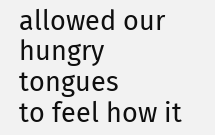allowed our hungry tongues
to feel how it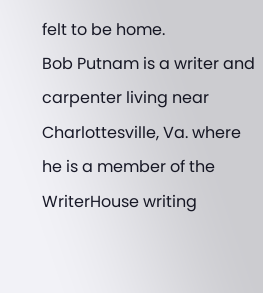felt to be home.
Bob Putnam is a writer and carpenter living near Charlottesville, Va. where he is a member of the WriterHouse writing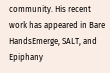community. His recent work has appeared in Bare HandsEmerge, SALT, and Epiphany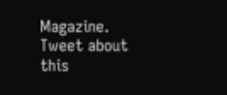Magazine.
Tweet about this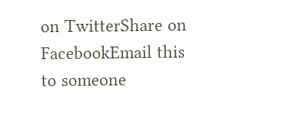on TwitterShare on FacebookEmail this to someone